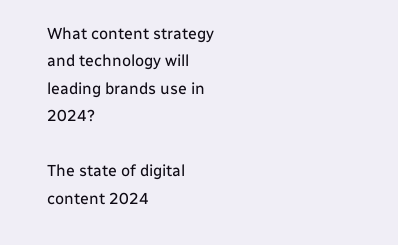What content strategy and technology will leading brands use in 2024?

The state of digital content 2024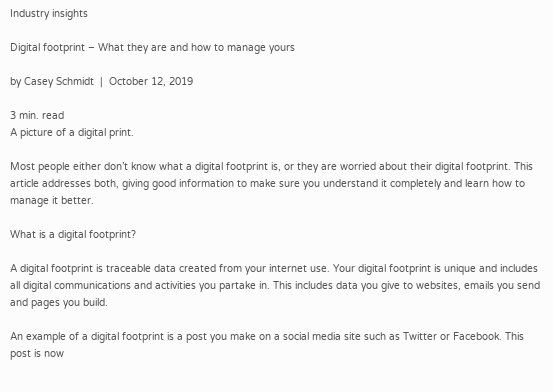Industry insights

Digital footprint – What they are and how to manage yours

by Casey Schmidt  |  October 12, 2019

3 min. read
A picture of a digital print.

Most people either don’t know what a digital footprint is, or they are worried about their digital footprint. This article addresses both, giving good information to make sure you understand it completely and learn how to manage it better.

What is a digital footprint?

A digital footprint is traceable data created from your internet use. Your digital footprint is unique and includes all digital communications and activities you partake in. This includes data you give to websites, emails you send and pages you build.

An example of a digital footprint is a post you make on a social media site such as Twitter or Facebook. This post is now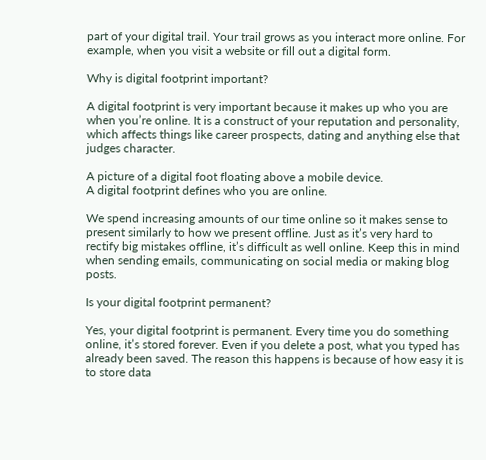part of your digital trail. Your trail grows as you interact more online. For example, when you visit a website or fill out a digital form.

Why is digital footprint important?

A digital footprint is very important because it makes up who you are when you’re online. It is a construct of your reputation and personality, which affects things like career prospects, dating and anything else that judges character.

A picture of a digital foot floating above a mobile device.
A digital footprint defines who you are online.

We spend increasing amounts of our time online so it makes sense to present similarly to how we present offline. Just as it’s very hard to rectify big mistakes offline, it’s difficult as well online. Keep this in mind when sending emails, communicating on social media or making blog posts.

Is your digital footprint permanent?

Yes, your digital footprint is permanent. Every time you do something online, it’s stored forever. Even if you delete a post, what you typed has already been saved. The reason this happens is because of how easy it is to store data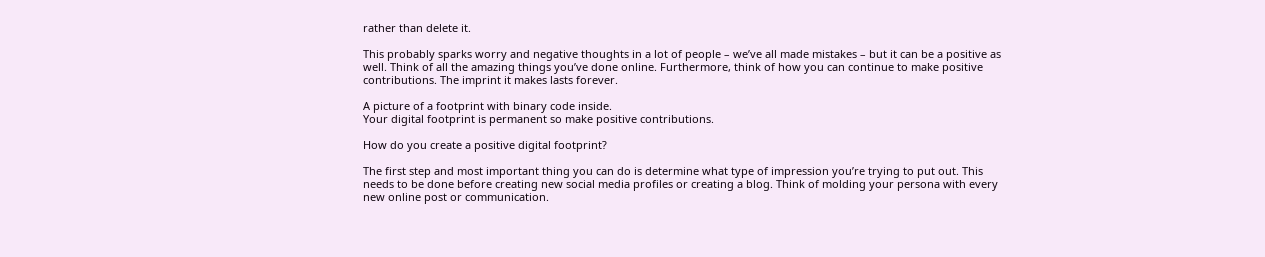rather than delete it.

This probably sparks worry and negative thoughts in a lot of people – we’ve all made mistakes – but it can be a positive as well. Think of all the amazing things you’ve done online. Furthermore, think of how you can continue to make positive contributions. The imprint it makes lasts forever.

A picture of a footprint with binary code inside.
Your digital footprint is permanent so make positive contributions.

How do you create a positive digital footprint?

The first step and most important thing you can do is determine what type of impression you’re trying to put out. This needs to be done before creating new social media profiles or creating a blog. Think of molding your persona with every new online post or communication.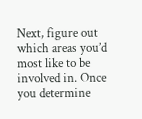Next, figure out which areas you’d most like to be involved in. Once you determine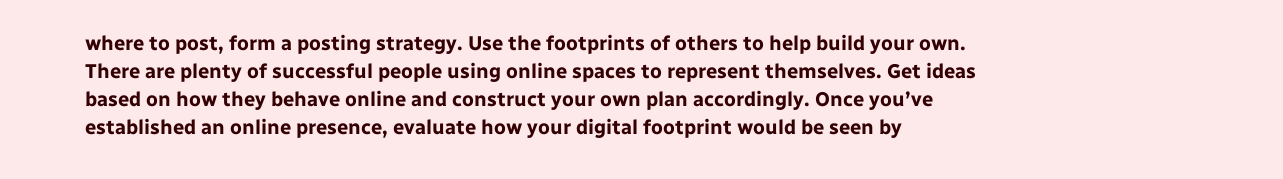where to post, form a posting strategy. Use the footprints of others to help build your own. There are plenty of successful people using online spaces to represent themselves. Get ideas based on how they behave online and construct your own plan accordingly. Once you’ve established an online presence, evaluate how your digital footprint would be seen by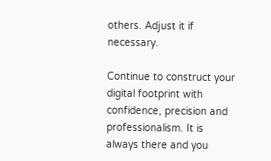others. Adjust it if necessary.

Continue to construct your digital footprint with confidence, precision and professionalism. It is always there and you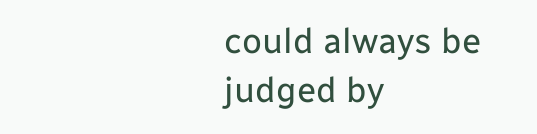could always be judged by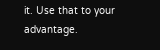it. Use that to your advantage.